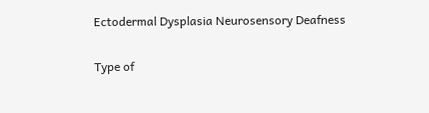Ectodermal Dysplasia Neurosensory Deafness


Type of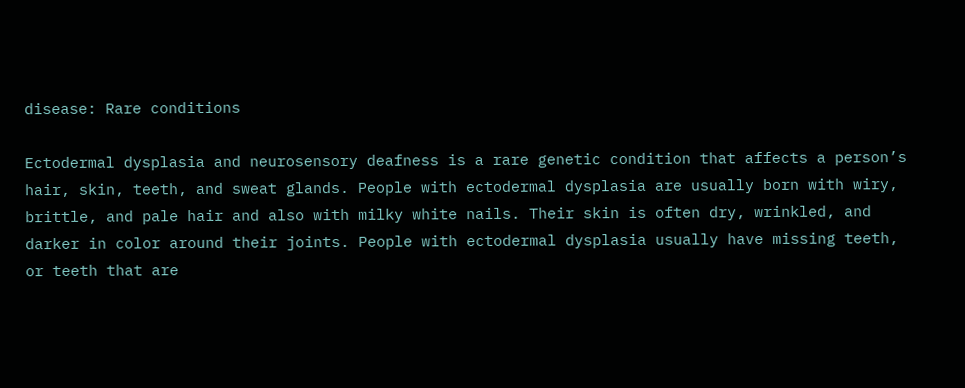disease: Rare conditions

Ectodermal dysplasia and neurosensory deafness is a rare genetic condition that affects a person’s hair, skin, teeth, and sweat glands. People with ectodermal dysplasia are usually born with wiry, brittle, and pale hair and also with milky white nails. Their skin is often dry, wrinkled, and darker in color around their joints. People with ectodermal dysplasia usually have missing teeth, or teeth that are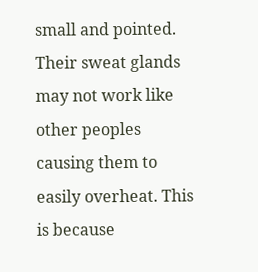small and pointed. Their sweat glands may not work like other peoples causing them to easily overheat. This is because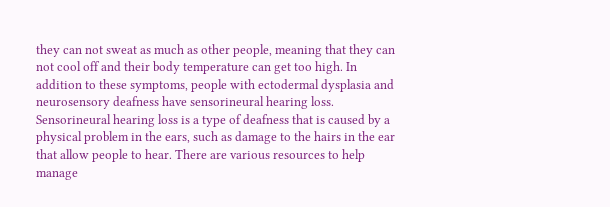they can not sweat as much as other people, meaning that they can not cool off and their body temperature can get too high. In addition to these symptoms, people with ectodermal dysplasia and neurosensory deafness have sensorineural hearing loss. Sensorineural hearing loss is a type of deafness that is caused by a physical problem in the ears, such as damage to the hairs in the ear that allow people to hear. There are various resources to help manage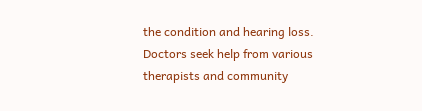the condition and hearing loss. Doctors seek help from various therapists and community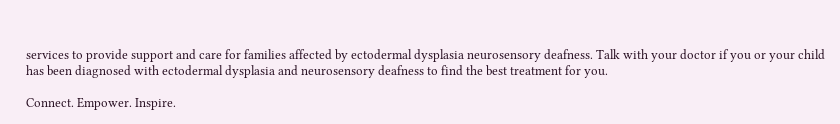services to provide support and care for families affected by ectodermal dysplasia neurosensory deafness. Talk with your doctor if you or your child has been diagnosed with ectodermal dysplasia and neurosensory deafness to find the best treatment for you.

Connect. Empower. Inspire.